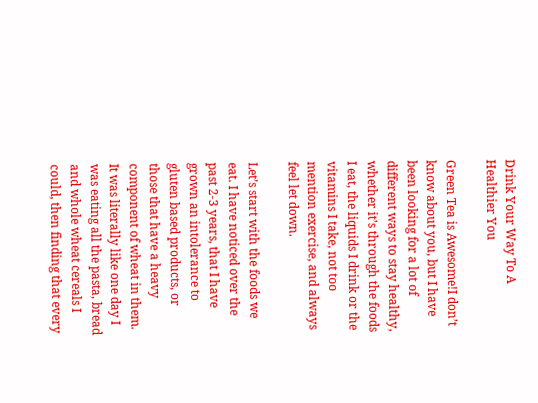Drink Your Way To A Healthier You

Green Tea is Awesome!I don’t know about you, but I have been looking for a lot of different ways to stay healthy, whether it’s through the foods I eat, the liquids I drink or the vitamins I take, not too mention exercise, and always feel let down.

Let’s start with the foods we eat. I have noticed over the past 2-3 years, that I have grown an intolerance to gluten based products, or those that have a heavy component of wheat in them. It was literally like one day I was eating all the pasta, bread and whole wheat cereals I could, then finding that every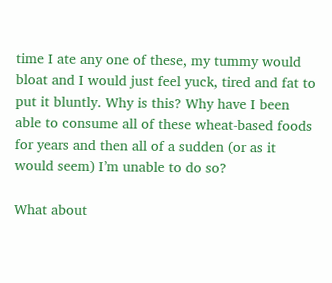time I ate any one of these, my tummy would bloat and I would just feel yuck, tired and fat to put it bluntly. Why is this? Why have I been able to consume all of these wheat-based foods for years and then all of a sudden (or as it would seem) I’m unable to do so?

What about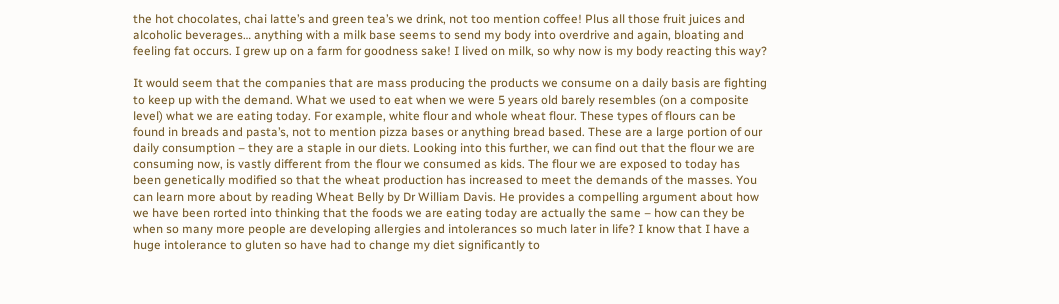the hot chocolates, chai latte’s and green tea’s we drink, not too mention coffee! Plus all those fruit juices and alcoholic beverages… anything with a milk base seems to send my body into overdrive and again, bloating and feeling fat occurs. I grew up on a farm for goodness sake! I lived on milk, so why now is my body reacting this way?

It would seem that the companies that are mass producing the products we consume on a daily basis are fighting to keep up with the demand. What we used to eat when we were 5 years old barely resembles (on a composite level) what we are eating today. For example, white flour and whole wheat flour. These types of flours can be found in breads and pasta’s, not to mention pizza bases or anything bread based. These are a large portion of our daily consumption – they are a staple in our diets. Looking into this further, we can find out that the flour we are consuming now, is vastly different from the flour we consumed as kids. The flour we are exposed to today has been genetically modified so that the wheat production has increased to meet the demands of the masses. You can learn more about by reading Wheat Belly by Dr William Davis. He provides a compelling argument about how we have been rorted into thinking that the foods we are eating today are actually the same – how can they be when so many more people are developing allergies and intolerances so much later in life? I know that I have a huge intolerance to gluten so have had to change my diet significantly to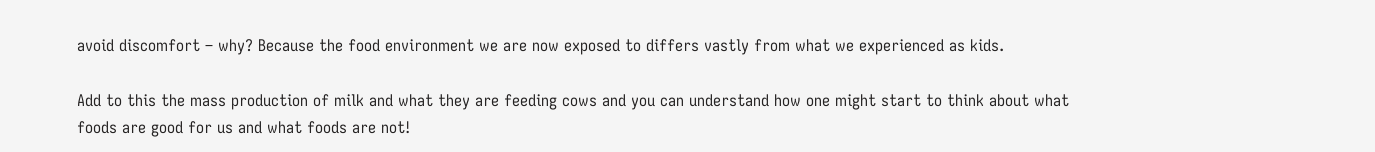avoid discomfort – why? Because the food environment we are now exposed to differs vastly from what we experienced as kids.

Add to this the mass production of milk and what they are feeding cows and you can understand how one might start to think about what foods are good for us and what foods are not!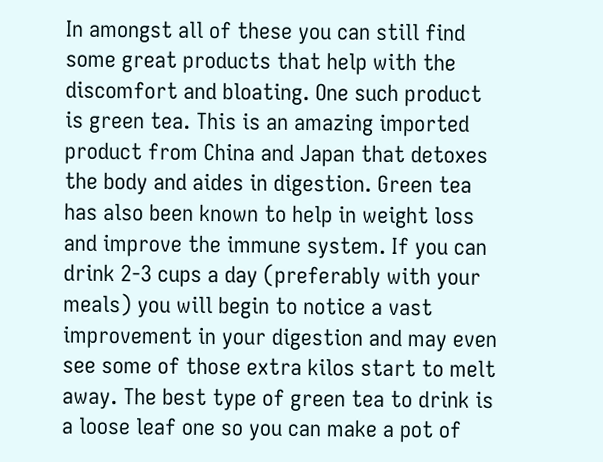In amongst all of these you can still find some great products that help with the discomfort and bloating. One such product is green tea. This is an amazing imported product from China and Japan that detoxes the body and aides in digestion. Green tea has also been known to help in weight loss and improve the immune system. If you can drink 2-3 cups a day (preferably with your meals) you will begin to notice a vast improvement in your digestion and may even see some of those extra kilos start to melt away. The best type of green tea to drink is a loose leaf one so you can make a pot of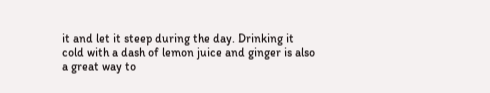it and let it steep during the day. Drinking it cold with a dash of lemon juice and ginger is also a great way to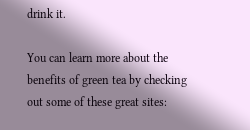drink it.

You can learn more about the benefits of green tea by checking out some of these great sites: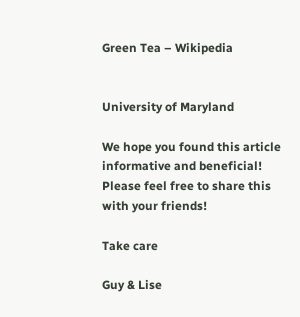Green Tea – Wikipedia


University of Maryland

We hope you found this article informative and beneficial! Please feel free to share this with your friends!

Take care

Guy & Lise